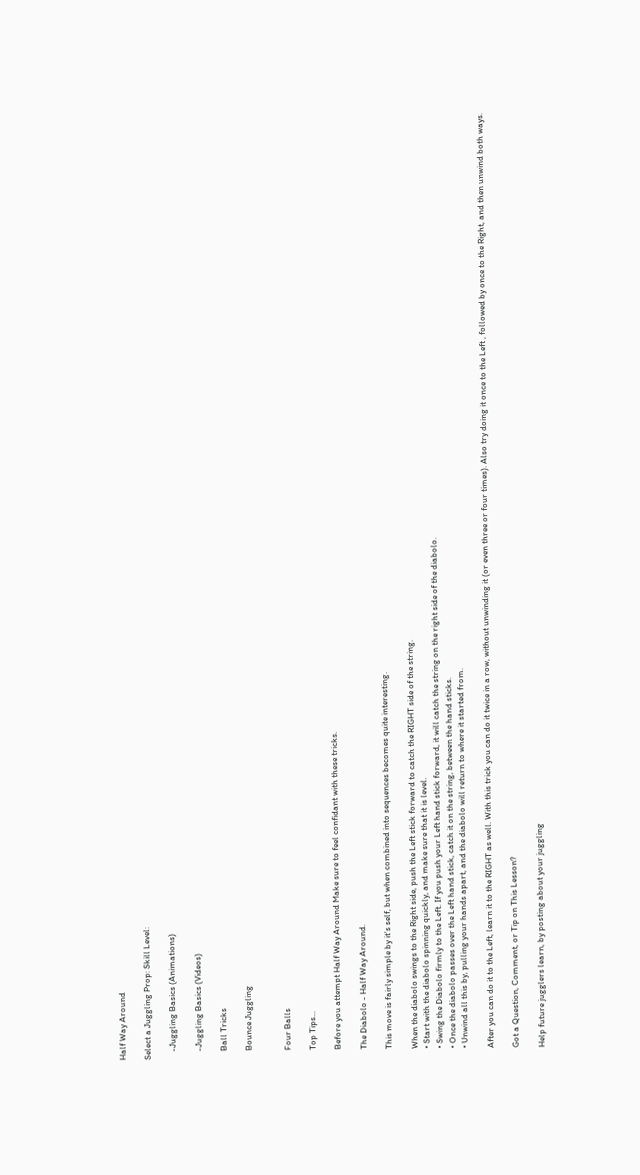Half Way Around

Select a Juggling Prop: Skill Level:

    -Juggling Basics (Animations)

    -Juggling Basics (Videos)

    Ball Tricks

    Bounce Juggling


    Four Balls

    Top Tips...

    Before you attempt Half Way Around Make sure to feel confidant with these tricks.

    The Diabolo - Half Way Around.

    This move is fairly simple by it's self, but when combined into sequences becomes quite interesting.

    When the diabolo swings to the Right side, push the Left stick forward to catch the RIGHT side of the string.
    • Start with the diabolo spinning quickly, and make sure that it is level.
    • Swing the Diabolo firmly to the Left. If you push your Left hand stick forward, it will catch the string on the right side of the diabolo.
    • Once the diabolo passes over the Left hand stick, catch it on the string, between the hand sticks.
    • Unwind all this by, pulling your hands apart, and the diabolo will return to where it started from.

    After you can do it to the Left, learn it to the RIGHT as well. With this trick you can do it twice in a row, without unwinding it (or even three or four times). Also try doing it once to the Left , followed by once to the Right, and then unwind both ways.

    Got a Question, Comment, or Tip on This Lesson?

    Help future jugglers learn, by posting about your juggling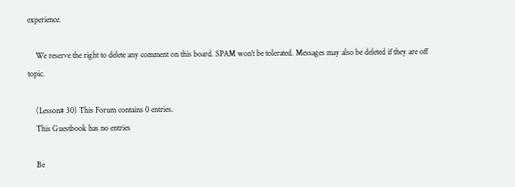experience.

    We reserve the right to delete any comment on this board. SPAM won't be tolerated. Messages may also be deleted if they are off topic.

    (Lesson# 30) This Forum contains 0 entries.
    This Guestbook has no entries

    Be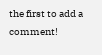the first to add a comment!